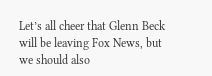Let’s all cheer that Glenn Beck will be leaving Fox News, but we should also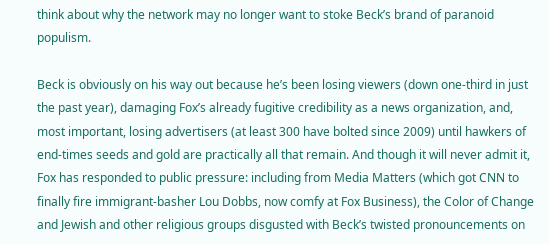think about why the network may no longer want to stoke Beck’s brand of paranoid populism.

Beck is obviously on his way out because he’s been losing viewers (down one-third in just the past year), damaging Fox’s already fugitive credibility as a news organization, and, most important, losing advertisers (at least 300 have bolted since 2009) until hawkers of end-times seeds and gold are practically all that remain. And though it will never admit it, Fox has responded to public pressure: including from Media Matters (which got CNN to finally fire immigrant-basher Lou Dobbs, now comfy at Fox Business), the Color of Change and Jewish and other religious groups disgusted with Beck’s twisted pronouncements on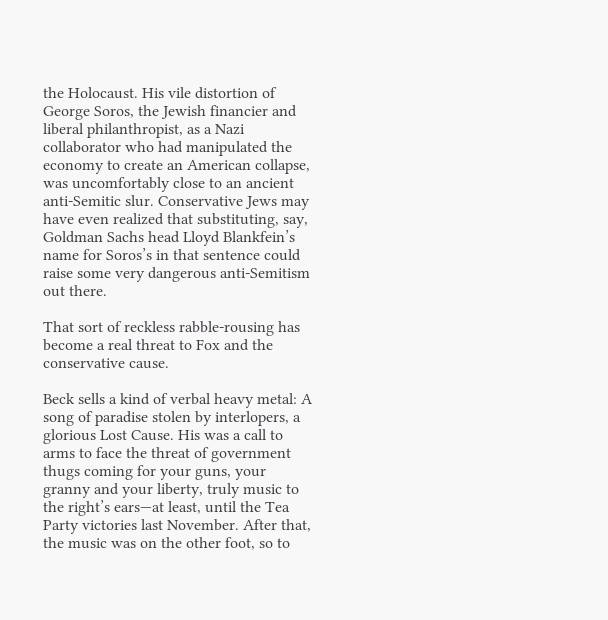the Holocaust. His vile distortion of George Soros, the Jewish financier and liberal philanthropist, as a Nazi collaborator who had manipulated the economy to create an American collapse, was uncomfortably close to an ancient anti-Semitic slur. Conservative Jews may have even realized that substituting, say, Goldman Sachs head Lloyd Blankfein’s name for Soros’s in that sentence could raise some very dangerous anti-Semitism out there.

That sort of reckless rabble-rousing has become a real threat to Fox and the conservative cause.

Beck sells a kind of verbal heavy metal: A song of paradise stolen by interlopers, a glorious Lost Cause. His was a call to arms to face the threat of government thugs coming for your guns, your granny and your liberty, truly music to the right’s ears—at least, until the Tea Party victories last November. After that, the music was on the other foot, so to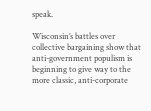speak.

Wisconsin’s battles over collective bargaining show that anti-government populism is beginning to give way to the more classic, anti-corporate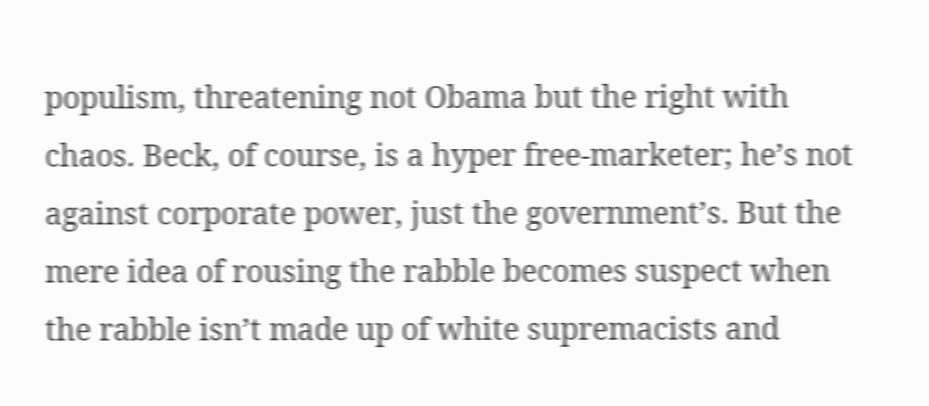populism, threatening not Obama but the right with chaos. Beck, of course, is a hyper free-marketer; he’s not against corporate power, just the government’s. But the mere idea of rousing the rabble becomes suspect when the rabble isn’t made up of white supremacists and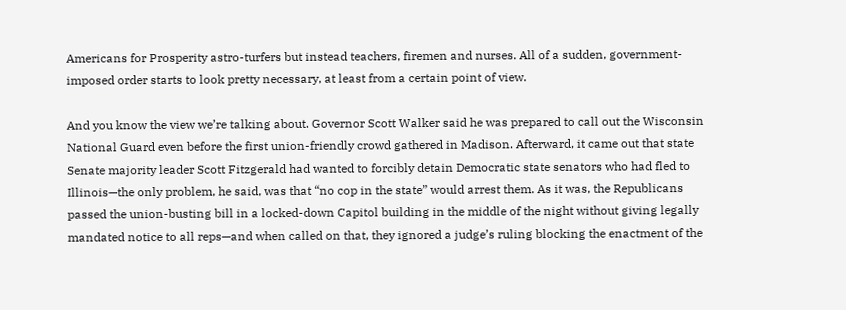Americans for Prosperity astro-turfers but instead teachers, firemen and nurses. All of a sudden, government-imposed order starts to look pretty necessary, at least from a certain point of view.

And you know the view we’re talking about. Governor Scott Walker said he was prepared to call out the Wisconsin National Guard even before the first union-friendly crowd gathered in Madison. Afterward, it came out that state Senate majority leader Scott Fitzgerald had wanted to forcibly detain Democratic state senators who had fled to Illinois—the only problem, he said, was that “no cop in the state” would arrest them. As it was, the Republicans passed the union-busting bill in a locked-down Capitol building in the middle of the night without giving legally mandated notice to all reps—and when called on that, they ignored a judge’s ruling blocking the enactment of the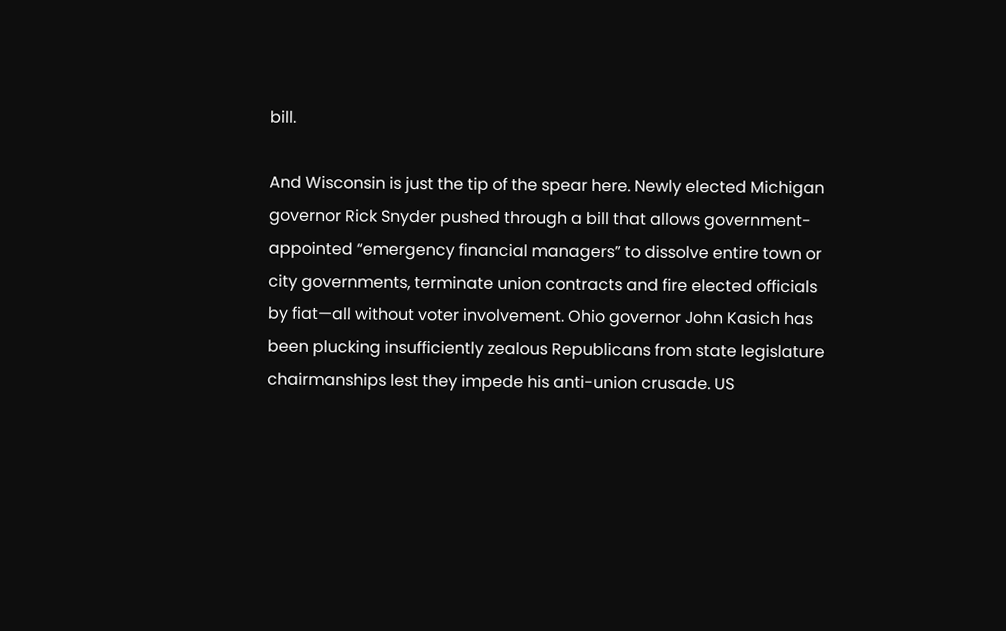bill.

And Wisconsin is just the tip of the spear here. Newly elected Michigan governor Rick Snyder pushed through a bill that allows government-appointed “emergency financial managers” to dissolve entire town or city governments, terminate union contracts and fire elected officials by fiat—all without voter involvement. Ohio governor John Kasich has been plucking insufficiently zealous Republicans from state legislature chairmanships lest they impede his anti-union crusade. US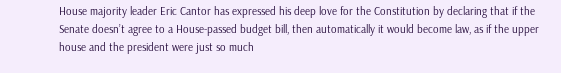House majority leader Eric Cantor has expressed his deep love for the Constitution by declaring that if the Senate doesn’t agree to a House-passed budget bill, then automatically it would become law, as if the upper house and the president were just so much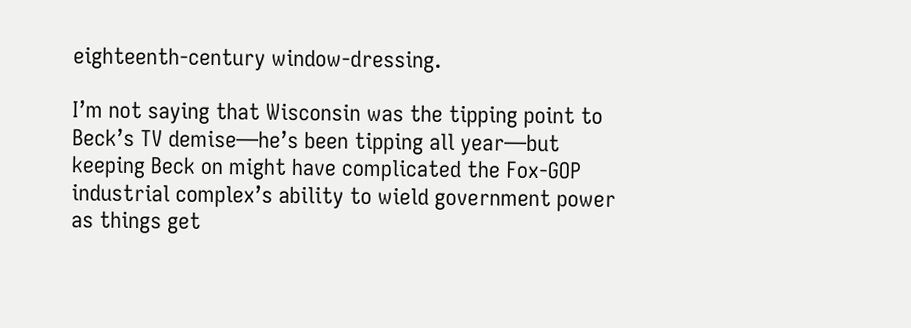eighteenth-century window-dressing.

I’m not saying that Wisconsin was the tipping point to Beck’s TV demise—he’s been tipping all year—but keeping Beck on might have complicated the Fox-GOP industrial complex’s ability to wield government power as things get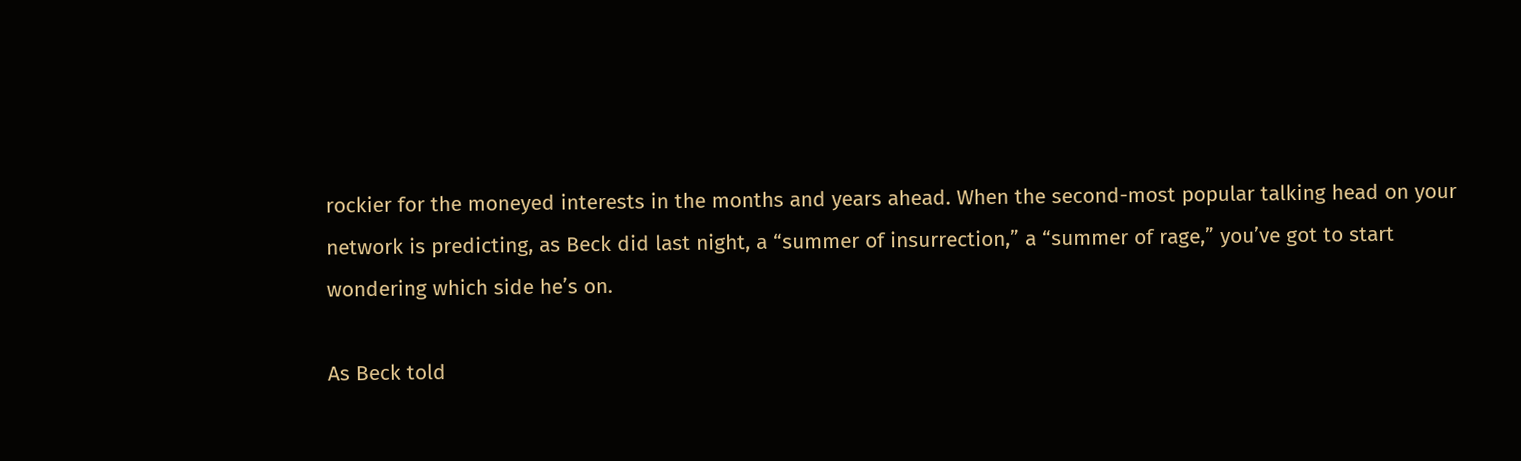rockier for the moneyed interests in the months and years ahead. When the second-most popular talking head on your network is predicting, as Beck did last night, a “summer of insurrection,” a “summer of rage,” you’ve got to start wondering which side he’s on.

As Beck told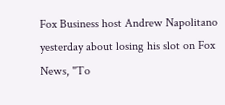Fox Business host Andrew Napolitano yesterday about losing his slot on Fox News, "To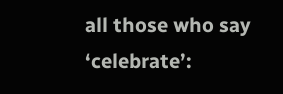all those who say ‘celebrate’: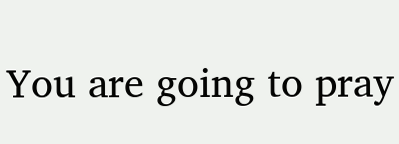You are going to pray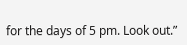for the days of 5 pm. Look out.”